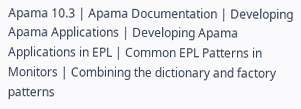Apama 10.3 | Apama Documentation | Developing Apama Applications | Developing Apama Applications in EPL | Common EPL Patterns in Monitors | Combining the dictionary and factory patterns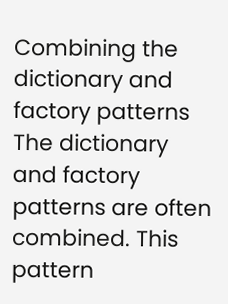Combining the dictionary and factory patterns
The dictionary and factory patterns are often combined. This pattern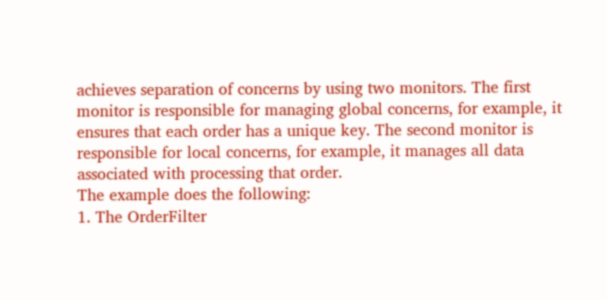achieves separation of concerns by using two monitors. The first monitor is responsible for managing global concerns, for example, it ensures that each order has a unique key. The second monitor is responsible for local concerns, for example, it manages all data associated with processing that order.
The example does the following:
1. The OrderFilter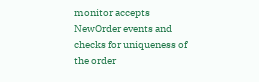monitor accepts NewOrder events and checks for uniqueness of the order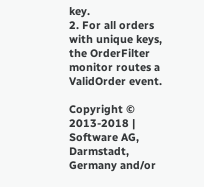key.
2. For all orders with unique keys, the OrderFilter monitor routes a ValidOrder event.

Copyright © 2013-2018 | Software AG, Darmstadt, Germany and/or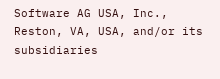Software AG USA, Inc., Reston, VA, USA, and/or its subsidiaries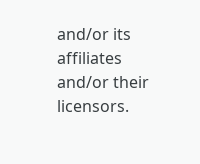and/or its affiliates and/or their licensors.